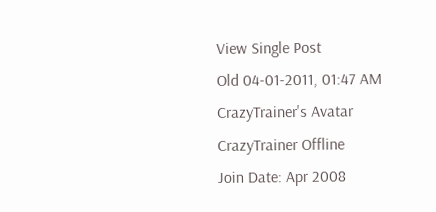View Single Post
Old 04-01-2011, 01:47 AM
CrazyTrainer's Avatar
CrazyTrainer Offline
Join Date: Apr 2008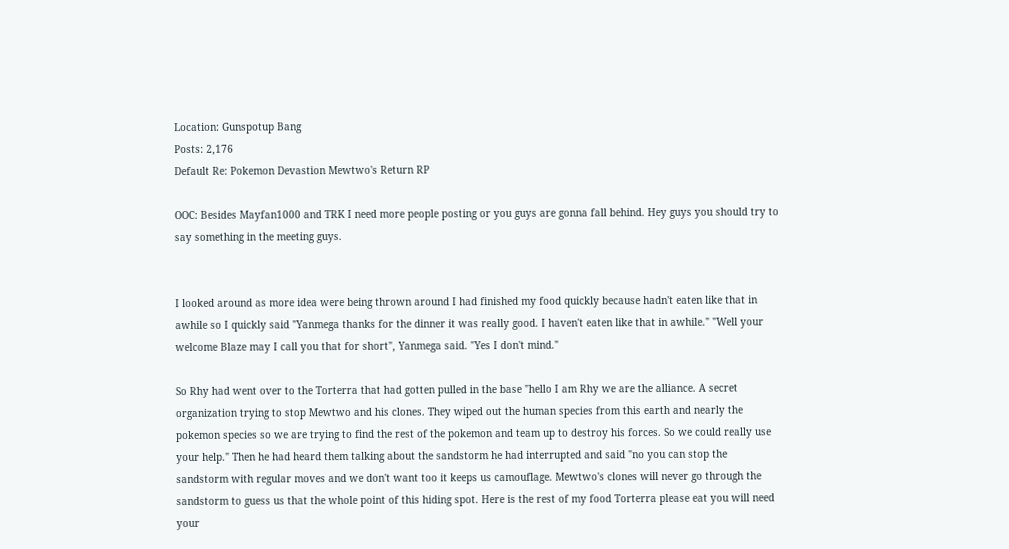Location: Gunspotup Bang
Posts: 2,176
Default Re: Pokemon Devastion Mewtwo's Return RP

OOC: Besides Mayfan1000 and TRK I need more people posting or you guys are gonna fall behind. Hey guys you should try to say something in the meeting guys.


I looked around as more idea were being thrown around I had finished my food quickly because hadn't eaten like that in awhile so I quickly said "Yanmega thanks for the dinner it was really good. I haven't eaten like that in awhile." "Well your welcome Blaze may I call you that for short", Yanmega said. "Yes I don't mind."

So Rhy had went over to the Torterra that had gotten pulled in the base "hello I am Rhy we are the alliance. A secret organization trying to stop Mewtwo and his clones. They wiped out the human species from this earth and nearly the pokemon species so we are trying to find the rest of the pokemon and team up to destroy his forces. So we could really use your help." Then he had heard them talking about the sandstorm he had interrupted and said "no you can stop the sandstorm with regular moves and we don't want too it keeps us camouflage. Mewtwo's clones will never go through the sandstorm to guess us that the whole point of this hiding spot. Here is the rest of my food Torterra please eat you will need your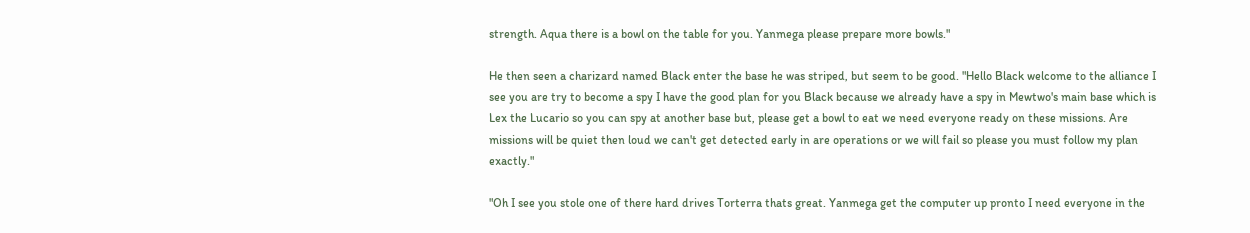strength. Aqua there is a bowl on the table for you. Yanmega please prepare more bowls."

He then seen a charizard named Black enter the base he was striped, but seem to be good. "Hello Black welcome to the alliance I see you are try to become a spy I have the good plan for you Black because we already have a spy in Mewtwo's main base which is Lex the Lucario so you can spy at another base but, please get a bowl to eat we need everyone ready on these missions. Are missions will be quiet then loud we can't get detected early in are operations or we will fail so please you must follow my plan exactly."

"Oh I see you stole one of there hard drives Torterra thats great. Yanmega get the computer up pronto I need everyone in the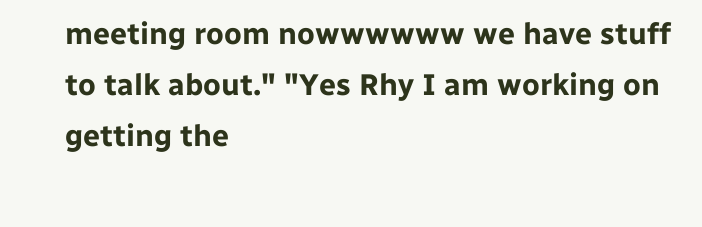meeting room nowwwwww we have stuff to talk about." "Yes Rhy I am working on getting the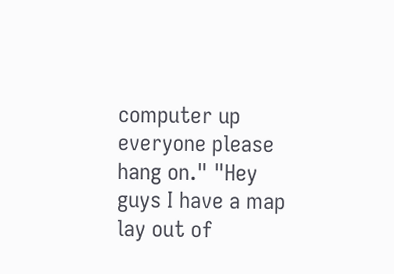computer up everyone please hang on." "Hey guys I have a map lay out of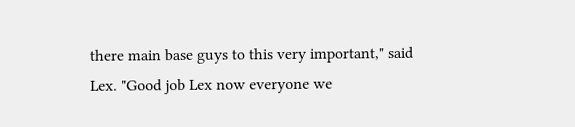there main base guys to this very important," said Lex. "Good job Lex now everyone we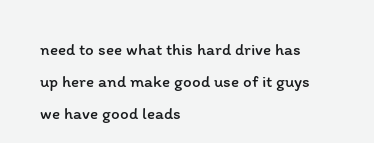need to see what this hard drive has up here and make good use of it guys we have good leads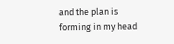and the plan is forming in my head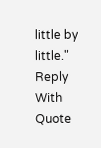little by little."
Reply With Quote